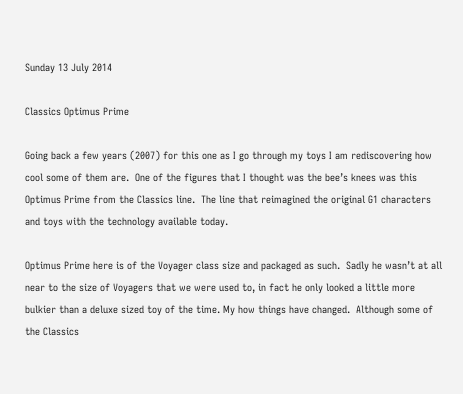Sunday 13 July 2014

Classics Optimus Prime

Going back a few years (2007) for this one as I go through my toys I am rediscovering how cool some of them are.  One of the figures that I thought was the bee’s knees was this Optimus Prime from the Classics line.  The line that reimagined the original G1 characters and toys with the technology available today.

Optimus Prime here is of the Voyager class size and packaged as such.  Sadly he wasn’t at all near to the size of Voyagers that we were used to, in fact he only looked a little more bulkier than a deluxe sized toy of the time. My how things have changed.  Although some of the Classics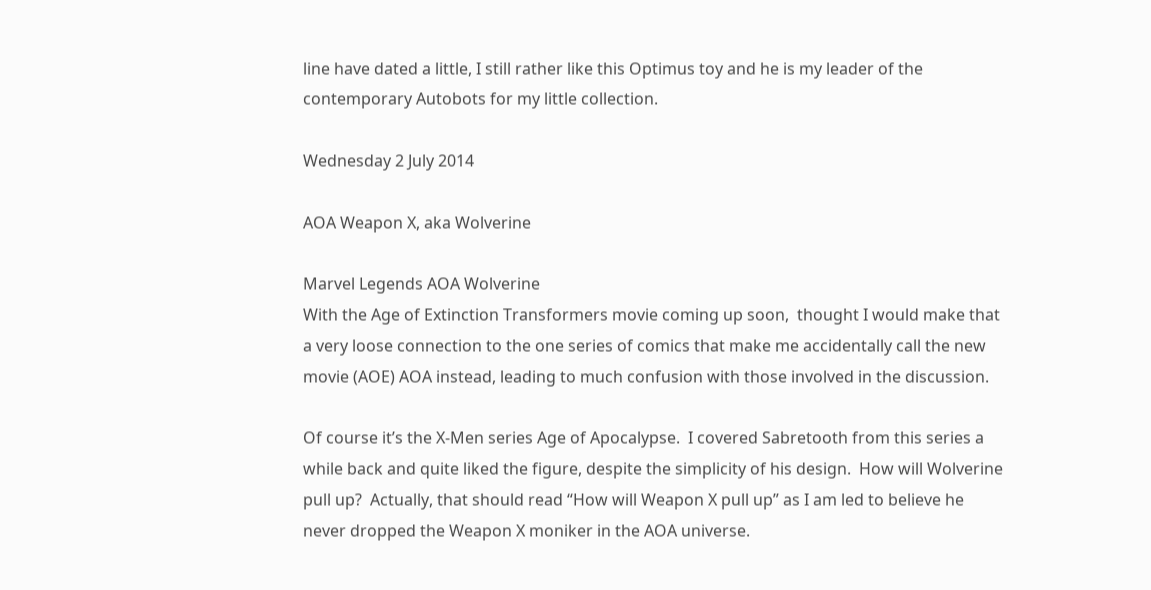line have dated a little, I still rather like this Optimus toy and he is my leader of the contemporary Autobots for my little collection.

Wednesday 2 July 2014

AOA Weapon X, aka Wolverine

Marvel Legends AOA Wolverine
With the Age of Extinction Transformers movie coming up soon,  thought I would make that a very loose connection to the one series of comics that make me accidentally call the new movie (AOE) AOA instead, leading to much confusion with those involved in the discussion.

Of course it’s the X-Men series Age of Apocalypse.  I covered Sabretooth from this series a while back and quite liked the figure, despite the simplicity of his design.  How will Wolverine pull up?  Actually, that should read “How will Weapon X pull up” as I am led to believe he never dropped the Weapon X moniker in the AOA universe.